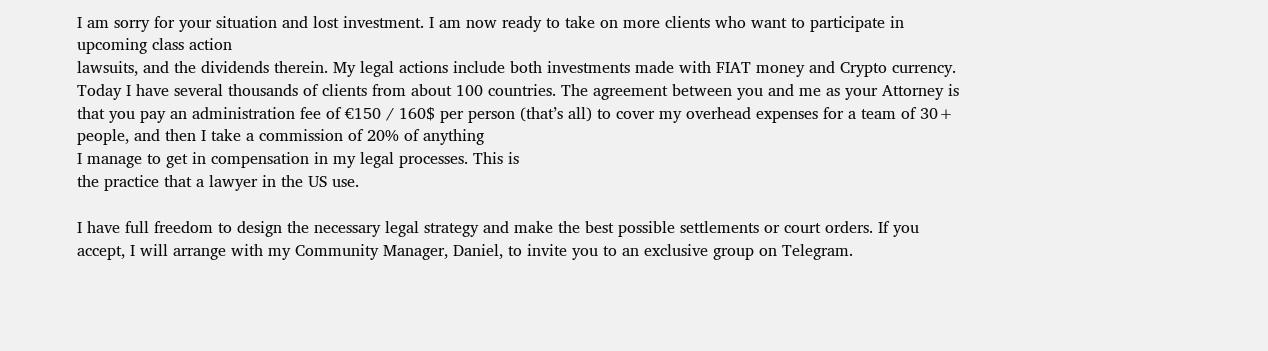I am sorry for your situation and lost investment. I am now ready to take on more clients who want to participate in upcoming class action
lawsuits, and the dividends therein. My legal actions include both investments made with FIAT money and Crypto currency. Today I have several thousands of clients from about 100 countries. The agreement between you and me as your Attorney is that you pay an administration fee of €150 / 160$ per person (that’s all) to cover my overhead expenses for a team of 30+ people, and then I take a commission of 20% of anything
I manage to get in compensation in my legal processes. This is
the practice that a lawyer in the US use.

I have full freedom to design the necessary legal strategy and make the best possible settlements or court orders. If you accept, I will arrange with my Community Manager, Daniel, to invite you to an exclusive group on Telegram.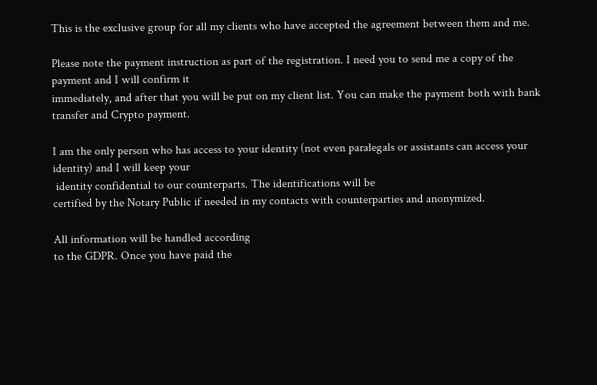This is the exclusive group for all my clients who have accepted the agreement between them and me.

Please note the payment instruction as part of the registration. I need you to send me a copy of the payment and I will confirm it
immediately, and after that you will be put on my client list. You can make the payment both with bank transfer and Crypto payment.

I am the only person who has access to your identity (not even paralegals or assistants can access your identity) and I will keep your
 identity confidential to our counterparts. The identifications will be
certified by the Notary Public if needed in my contacts with counterparties and anonymized.

All information will be handled according
to the GDPR. Once you have paid the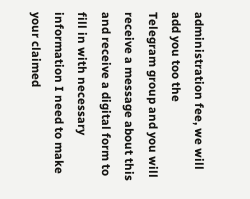administration fee, we will add you too the
Telegram group and you will receive a message about this and receive a digital form to fill in with necessary information I need to make your claimed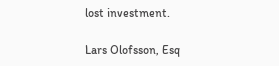lost investment.

Lars Olofsson, Esq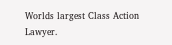Worlds largest Class Action Lawyer.